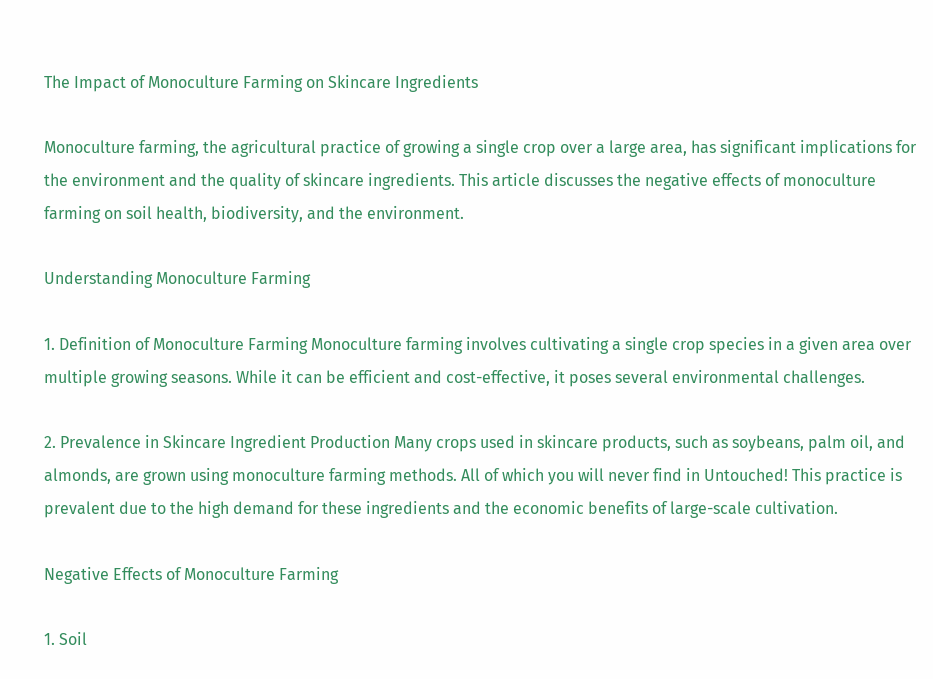The Impact of Monoculture Farming on Skincare Ingredients

Monoculture farming, the agricultural practice of growing a single crop over a large area, has significant implications for the environment and the quality of skincare ingredients. This article discusses the negative effects of monoculture farming on soil health, biodiversity, and the environment.

Understanding Monoculture Farming

1. Definition of Monoculture Farming Monoculture farming involves cultivating a single crop species in a given area over multiple growing seasons. While it can be efficient and cost-effective, it poses several environmental challenges.

2. Prevalence in Skincare Ingredient Production Many crops used in skincare products, such as soybeans, palm oil, and almonds, are grown using monoculture farming methods. All of which you will never find in Untouched! This practice is prevalent due to the high demand for these ingredients and the economic benefits of large-scale cultivation.

Negative Effects of Monoculture Farming

1. Soil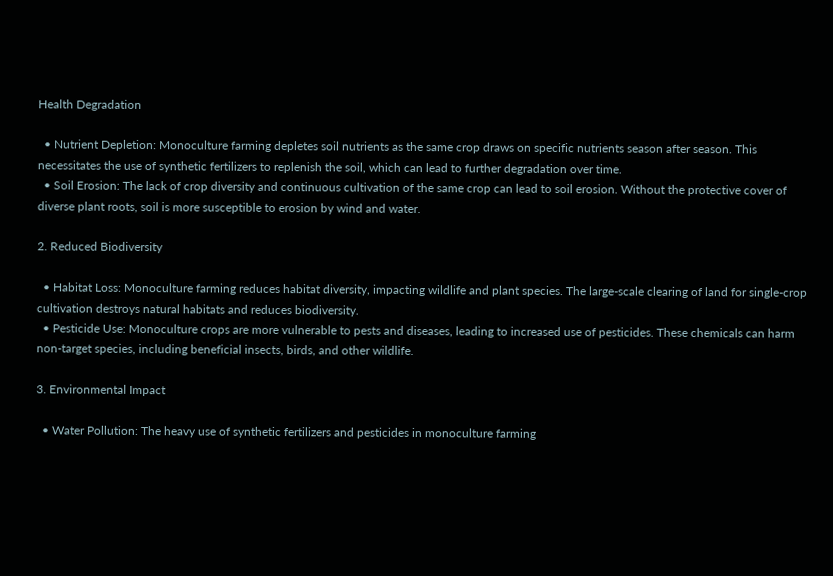Health Degradation

  • Nutrient Depletion: Monoculture farming depletes soil nutrients as the same crop draws on specific nutrients season after season. This necessitates the use of synthetic fertilizers to replenish the soil, which can lead to further degradation over time.
  • Soil Erosion: The lack of crop diversity and continuous cultivation of the same crop can lead to soil erosion. Without the protective cover of diverse plant roots, soil is more susceptible to erosion by wind and water.

2. Reduced Biodiversity

  • Habitat Loss: Monoculture farming reduces habitat diversity, impacting wildlife and plant species. The large-scale clearing of land for single-crop cultivation destroys natural habitats and reduces biodiversity.
  • Pesticide Use: Monoculture crops are more vulnerable to pests and diseases, leading to increased use of pesticides. These chemicals can harm non-target species, including beneficial insects, birds, and other wildlife.

3. Environmental Impact

  • Water Pollution: The heavy use of synthetic fertilizers and pesticides in monoculture farming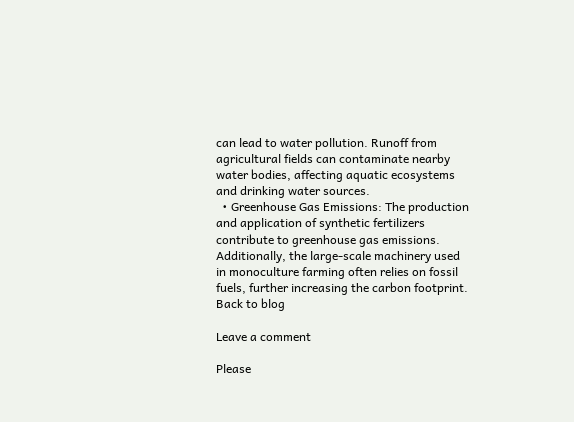can lead to water pollution. Runoff from agricultural fields can contaminate nearby water bodies, affecting aquatic ecosystems and drinking water sources.
  • Greenhouse Gas Emissions: The production and application of synthetic fertilizers contribute to greenhouse gas emissions. Additionally, the large-scale machinery used in monoculture farming often relies on fossil fuels, further increasing the carbon footprint.
Back to blog

Leave a comment

Please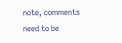note, comments need to be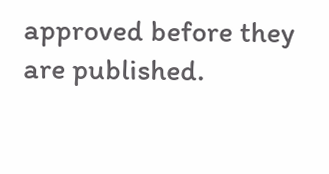approved before they are published.